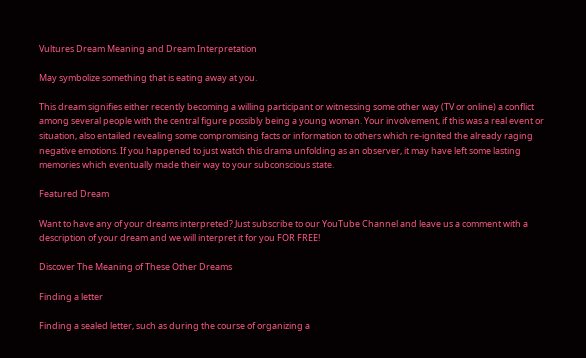Vultures Dream Meaning and Dream Interpretation

May symbolize something that is eating away at you.

This dream signifies either recently becoming a willing participant or witnessing some other way (TV or online) a conflict among several people with the central figure possibly being a young woman. Your involvement, if this was a real event or situation, also entailed revealing some compromising facts or information to others which re-ignited the already raging negative emotions. If you happened to just watch this drama unfolding as an observer, it may have left some lasting memories which eventually made their way to your subconscious state.

Featured Dream

Want to have any of your dreams interpreted? Just subscribe to our YouTube Channel and leave us a comment with a description of your dream and we will interpret it for you FOR FREE!

Discover The Meaning of These Other Dreams

Finding a letter

Finding a sealed letter, such as during the course of organizing a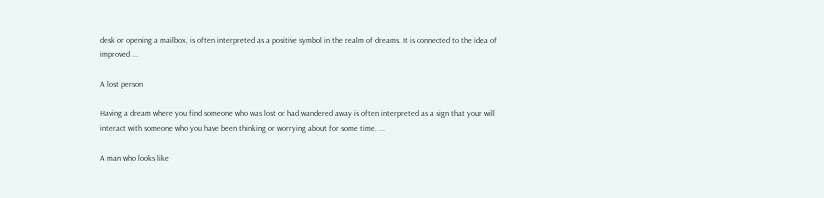desk or opening a mailbox, is often interpreted as a positive symbol in the realm of dreams. It is connected to the idea of improved ...

A lost person

Having a dream where you find someone who was lost or had wandered away is often interpreted as a sign that your will interact with someone who you have been thinking or worrying about for some time. ...

A man who looks like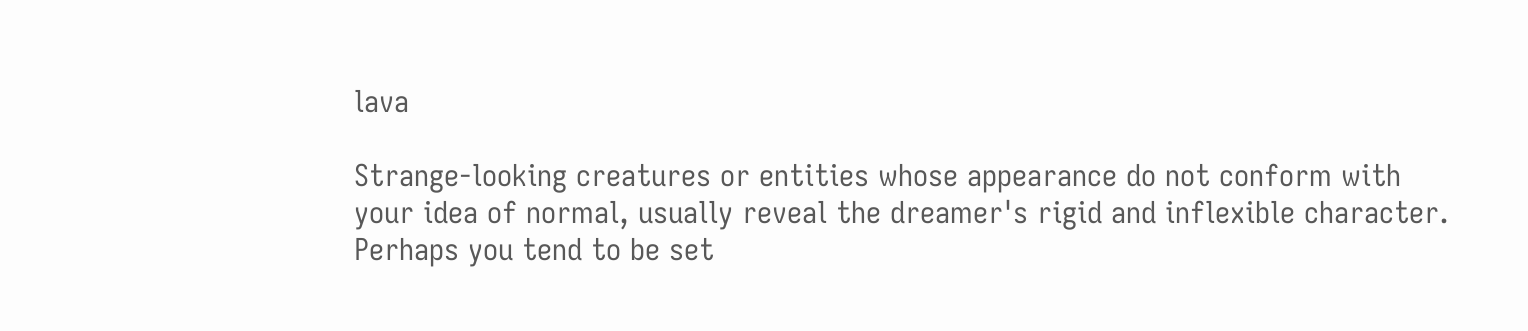lava

Strange-looking creatures or entities whose appearance do not conform with your idea of normal, usually reveal the dreamer's rigid and inflexible character. Perhaps you tend to be set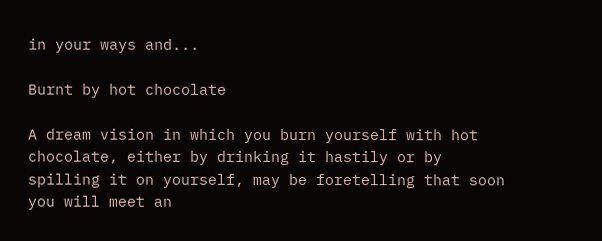in your ways and...

Burnt by hot chocolate

A dream vision in which you burn yourself with hot chocolate, either by drinking it hastily or by spilling it on yourself, may be foretelling that soon you will meet an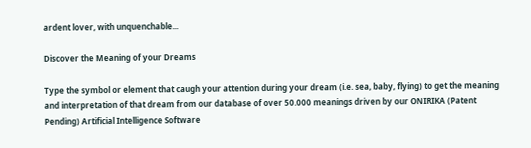ardent lover, with unquenchable...

Discover the Meaning of your Dreams

Type the symbol or element that caugh your attention during your dream (i.e. sea, baby, flying) to get the meaning and interpretation of that dream from our database of over 50.000 meanings driven by our ONIRIKA (Patent Pending) Artificial Intelligence Software